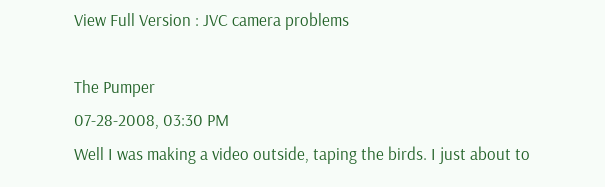View Full Version : JVC camera problems

The Pumper
07-28-2008, 03:30 PM
Well I was making a video outside, taping the birds. I just about to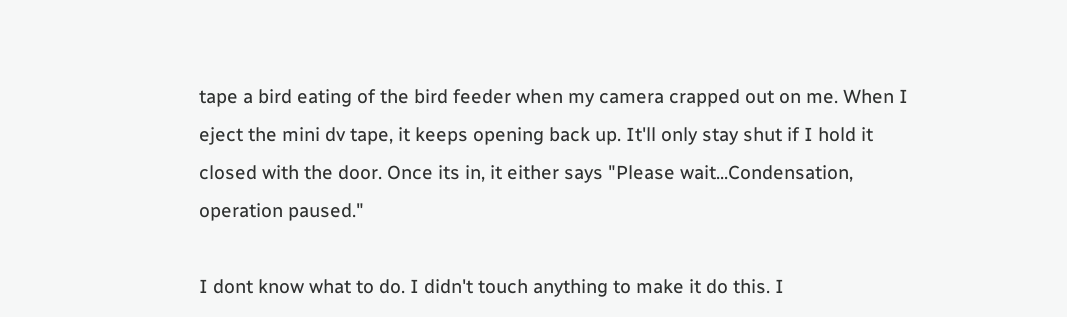tape a bird eating of the bird feeder when my camera crapped out on me. When I eject the mini dv tape, it keeps opening back up. It'll only stay shut if I hold it closed with the door. Once its in, it either says "Please wait...Condensation, operation paused."

I dont know what to do. I didn't touch anything to make it do this. I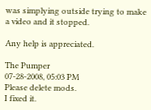was simplying outside trying to make a video and it stopped.

Any help is appreciated.

The Pumper
07-28-2008, 05:03 PM
Please delete mods.
I fixed it.